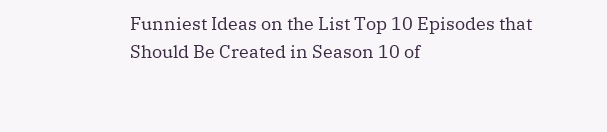Funniest Ideas on the List Top 10 Episodes that Should Be Created in Season 10 of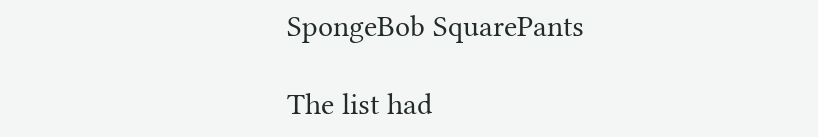SpongeBob SquarePants

The list had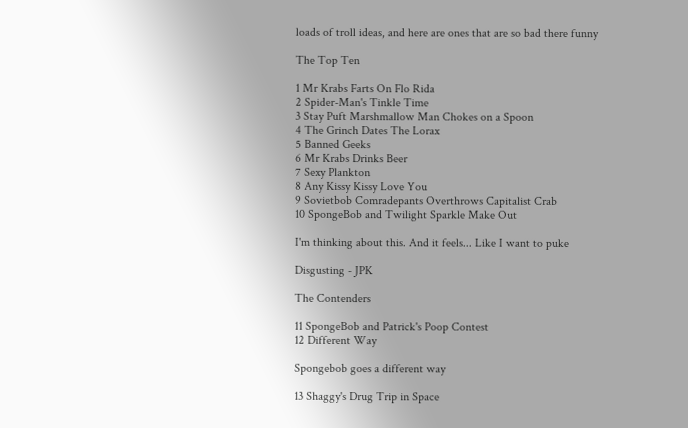loads of troll ideas, and here are ones that are so bad there funny

The Top Ten

1 Mr Krabs Farts On Flo Rida
2 Spider-Man's Tinkle Time
3 Stay Puft Marshmallow Man Chokes on a Spoon
4 The Grinch Dates The Lorax
5 Banned Geeks
6 Mr Krabs Drinks Beer
7 Sexy Plankton
8 Any Kissy Kissy Love You
9 Sovietbob Comradepants Overthrows Capitalist Crab
10 SpongeBob and Twilight Sparkle Make Out

I'm thinking about this. And it feels... Like I want to puke

Disgusting - JPK

The Contenders

11 SpongeBob and Patrick's Poop Contest
12 Different Way

Spongebob goes a different way

13 Shaggy's Drug Trip in Space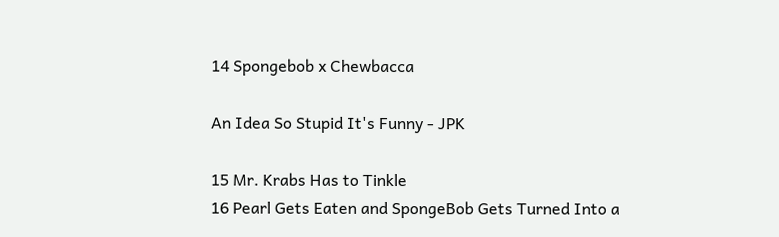14 Spongebob x Chewbacca

An Idea So Stupid It's Funny - JPK

15 Mr. Krabs Has to Tinkle
16 Pearl Gets Eaten and SpongeBob Gets Turned Into a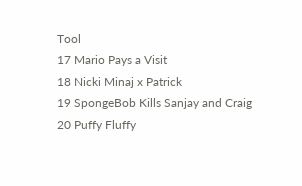Tool
17 Mario Pays a Visit
18 Nicki Minaj x Patrick
19 SpongeBob Kills Sanjay and Craig
20 Puffy Fluffy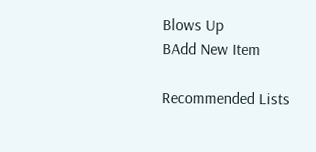Blows Up
BAdd New Item

Recommended Lists